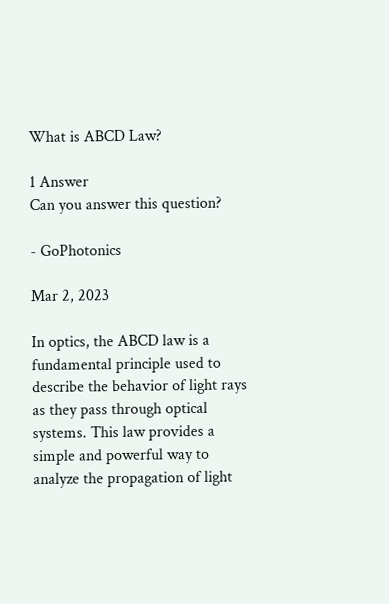What is ABCD Law?

1 Answer
Can you answer this question?

- GoPhotonics

Mar 2, 2023

In optics, the ABCD law is a fundamental principle used to describe the behavior of light rays as they pass through optical systems. This law provides a simple and powerful way to analyze the propagation of light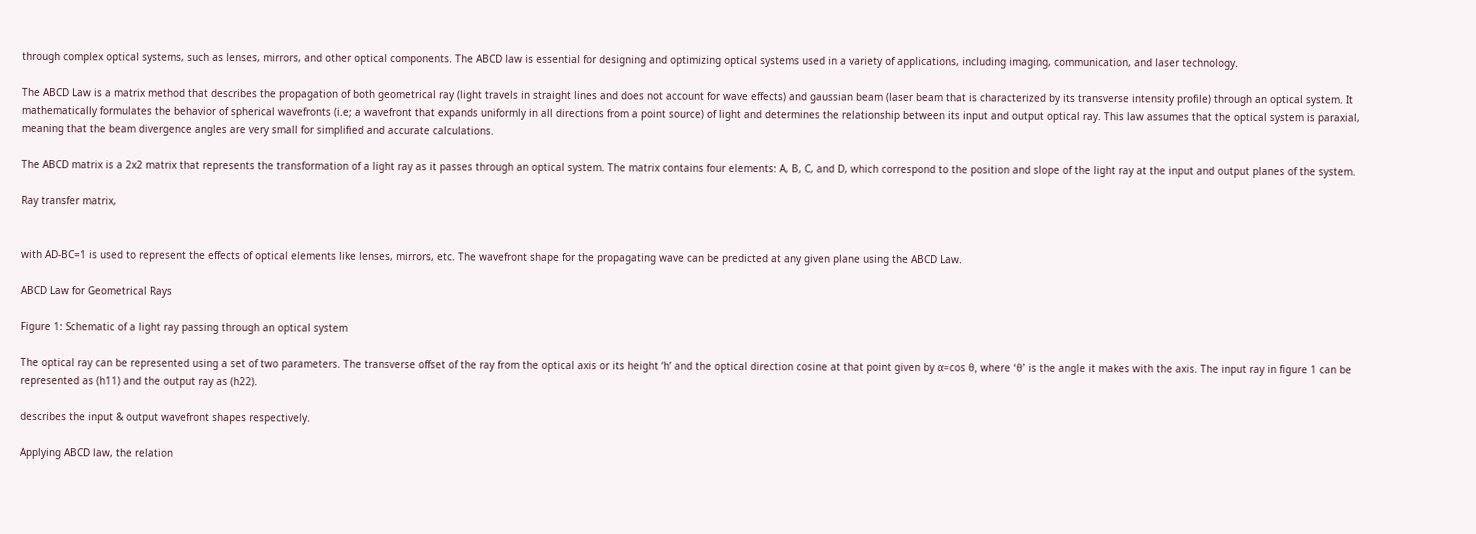through complex optical systems, such as lenses, mirrors, and other optical components. The ABCD law is essential for designing and optimizing optical systems used in a variety of applications, including imaging, communication, and laser technology.

The ABCD Law is a matrix method that describes the propagation of both geometrical ray (light travels in straight lines and does not account for wave effects) and gaussian beam (laser beam that is characterized by its transverse intensity profile) through an optical system. It mathematically formulates the behavior of spherical wavefronts (i.e; a wavefront that expands uniformly in all directions from a point source) of light and determines the relationship between its input and output optical ray. This law assumes that the optical system is paraxial, meaning that the beam divergence angles are very small for simplified and accurate calculations.

The ABCD matrix is a 2x2 matrix that represents the transformation of a light ray as it passes through an optical system. The matrix contains four elements: A, B, C, and D, which correspond to the position and slope of the light ray at the input and output planes of the system.

Ray transfer matrix,


with AD-BC=1 is used to represent the effects of optical elements like lenses, mirrors, etc. The wavefront shape for the propagating wave can be predicted at any given plane using the ABCD Law.

ABCD Law for Geometrical Rays

Figure 1: Schematic of a light ray passing through an optical system

The optical ray can be represented using a set of two parameters. The transverse offset of the ray from the optical axis or its height ‘h’ and the optical direction cosine at that point given by α=cos θ, where ‘θ’ is the angle it makes with the axis. The input ray in figure 1 can be represented as (h11) and the output ray as (h22).

describes the input & output wavefront shapes respectively.

Applying ABCD law, the relation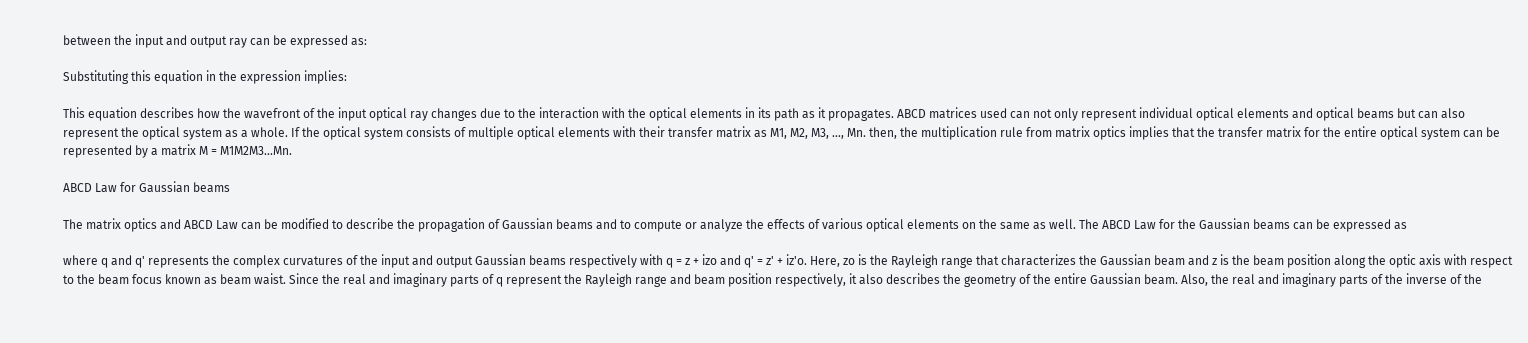between the input and output ray can be expressed as:

Substituting this equation in the expression implies:

This equation describes how the wavefront of the input optical ray changes due to the interaction with the optical elements in its path as it propagates. ABCD matrices used can not only represent individual optical elements and optical beams but can also represent the optical system as a whole. If the optical system consists of multiple optical elements with their transfer matrix as M1, M2, M3, …, Mn. then, the multiplication rule from matrix optics implies that the transfer matrix for the entire optical system can be represented by a matrix M = M1M2M3...Mn.

ABCD Law for Gaussian beams

The matrix optics and ABCD Law can be modified to describe the propagation of Gaussian beams and to compute or analyze the effects of various optical elements on the same as well. The ABCD Law for the Gaussian beams can be expressed as

where q and q' represents the complex curvatures of the input and output Gaussian beams respectively with q = z + izo and q' = z' + iz'o. Here, zo is the Rayleigh range that characterizes the Gaussian beam and z is the beam position along the optic axis with respect to the beam focus known as beam waist. Since the real and imaginary parts of q represent the Rayleigh range and beam position respectively, it also describes the geometry of the entire Gaussian beam. Also, the real and imaginary parts of the inverse of the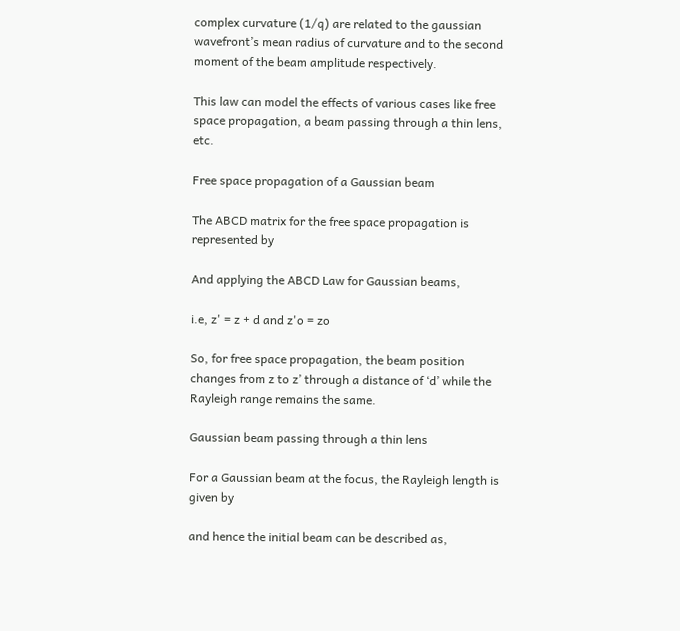complex curvature (1/q) are related to the gaussian wavefront’s mean radius of curvature and to the second moment of the beam amplitude respectively.

This law can model the effects of various cases like free space propagation, a beam passing through a thin lens, etc.

Free space propagation of a Gaussian beam

The ABCD matrix for the free space propagation is represented by

And applying the ABCD Law for Gaussian beams,

i.e, z' = z + d and z'o = zo

So, for free space propagation, the beam position changes from z to z’ through a distance of ‘d’ while the Rayleigh range remains the same.

Gaussian beam passing through a thin lens

For a Gaussian beam at the focus, the Rayleigh length is given by

and hence the initial beam can be described as,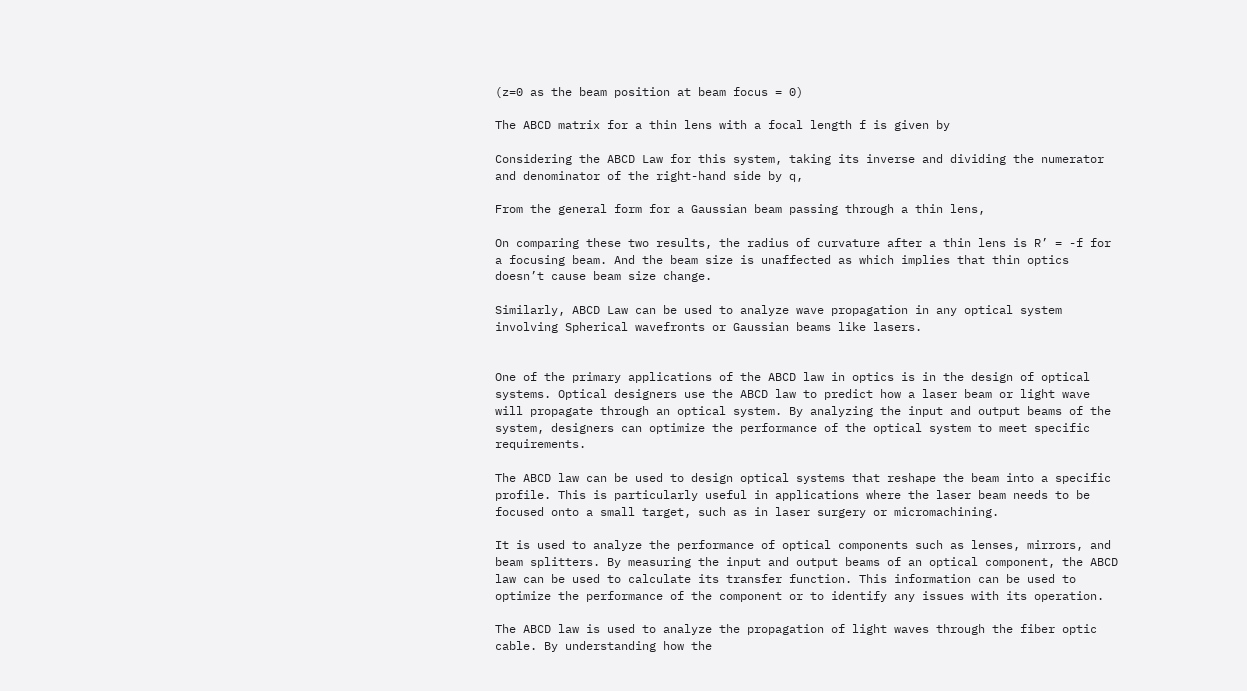(z=0 as the beam position at beam focus = 0)

The ABCD matrix for a thin lens with a focal length f is given by

Considering the ABCD Law for this system, taking its inverse and dividing the numerator and denominator of the right-hand side by q,

From the general form for a Gaussian beam passing through a thin lens,

On comparing these two results, the radius of curvature after a thin lens is R’ = -f for a focusing beam. And the beam size is unaffected as which implies that thin optics doesn’t cause beam size change.

Similarly, ABCD Law can be used to analyze wave propagation in any optical system involving Spherical wavefronts or Gaussian beams like lasers.


One of the primary applications of the ABCD law in optics is in the design of optical systems. Optical designers use the ABCD law to predict how a laser beam or light wave will propagate through an optical system. By analyzing the input and output beams of the system, designers can optimize the performance of the optical system to meet specific requirements.

The ABCD law can be used to design optical systems that reshape the beam into a specific profile. This is particularly useful in applications where the laser beam needs to be focused onto a small target, such as in laser surgery or micromachining.

It is used to analyze the performance of optical components such as lenses, mirrors, and beam splitters. By measuring the input and output beams of an optical component, the ABCD law can be used to calculate its transfer function. This information can be used to optimize the performance of the component or to identify any issues with its operation.

The ABCD law is used to analyze the propagation of light waves through the fiber optic cable. By understanding how the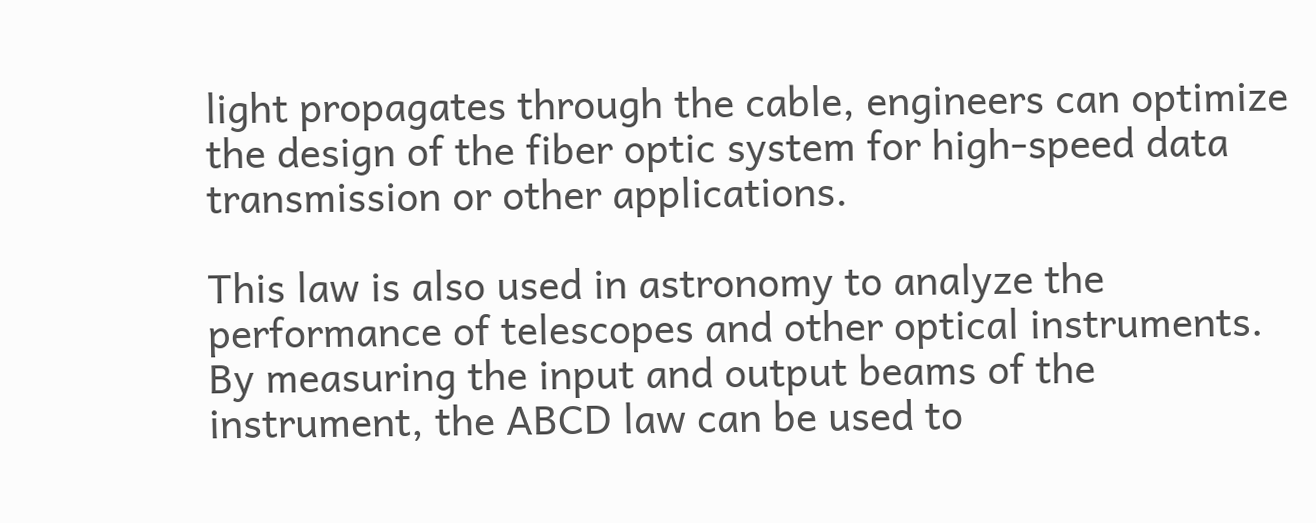light propagates through the cable, engineers can optimize the design of the fiber optic system for high-speed data transmission or other applications.

This law is also used in astronomy to analyze the performance of telescopes and other optical instruments. By measuring the input and output beams of the instrument, the ABCD law can be used to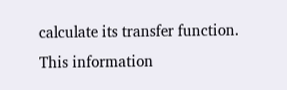calculate its transfer function. This information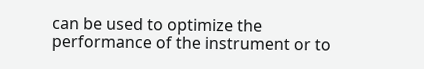can be used to optimize the performance of the instrument or to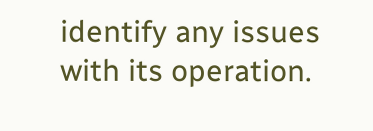identify any issues with its operation.